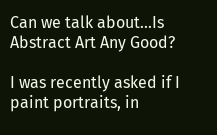Can we talk about...Is Abstract Art Any Good?

I was recently asked if I paint portraits, in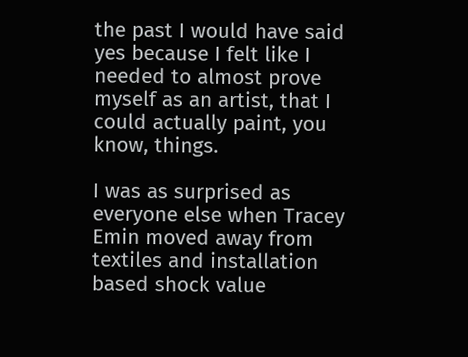the past I would have said yes because I felt like I needed to almost prove myself as an artist, that I could actually paint, you know, things.

I was as surprised as everyone else when Tracey Emin moved away from textiles and installation based shock value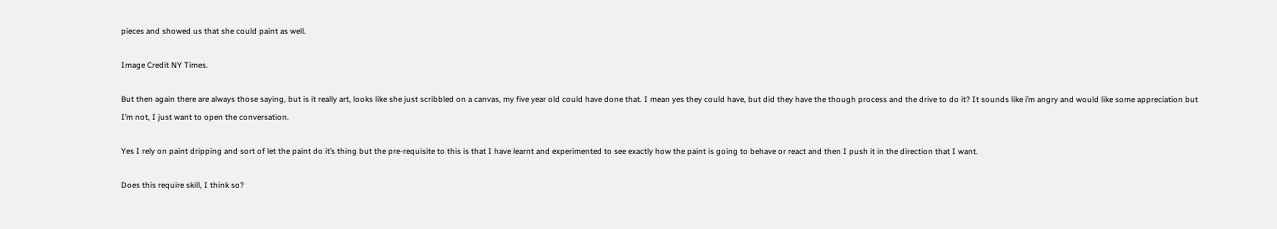pieces and showed us that she could paint as well.

Image Credit NY Times.

But then again there are always those saying, but is it really art, looks like she just scribbled on a canvas, my five year old could have done that. I mean yes they could have, but did they have the though process and the drive to do it? It sounds like i’m angry and would like some appreciation but I’m not, I just want to open the conversation.

Yes I rely on paint dripping and sort of let the paint do it’s thing but the pre-requisite to this is that I have learnt and experimented to see exactly how the paint is going to behave or react and then I push it in the direction that I want.

Does this require skill, I think so?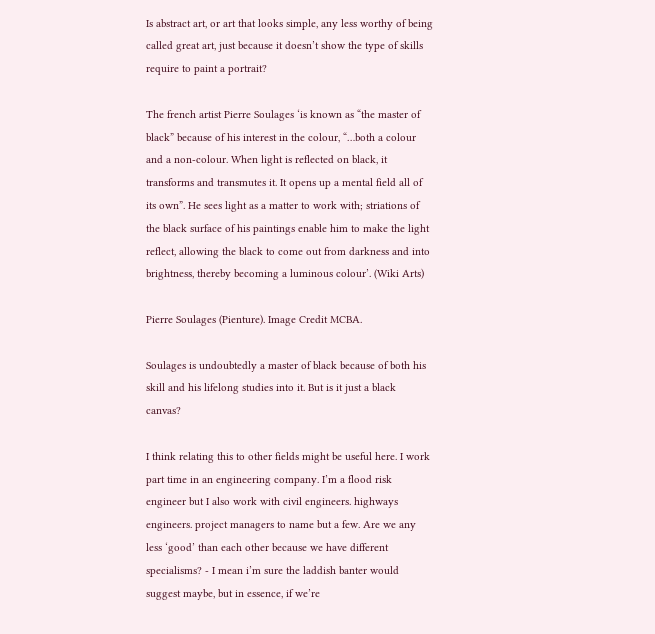Is abstract art, or art that looks simple, any less worthy of being called great art, just because it doesn’t show the type of skills require to paint a portrait?

The french artist Pierre Soulages ‘is known as “the master of black” because of his interest in the colour, “…both a colour and a non-colour. When light is reflected on black, it transforms and transmutes it. It opens up a mental field all of its own”. He sees light as a matter to work with; striations of the black surface of his paintings enable him to make the light reflect, allowing the black to come out from darkness and into brightness, thereby becoming a luminous colour’. (Wiki Arts)

Pierre Soulages (Pienture). Image Credit MCBA.

Soulages is undoubtedly a master of black because of both his skill and his lifelong studies into it. But is it just a black canvas?

I think relating this to other fields might be useful here. I work part time in an engineering company. I’m a flood risk engineer but I also work with civil engineers. highways engineers. project managers to name but a few. Are we any less ‘good’ than each other because we have different specialisms? - I mean i’m sure the laddish banter would suggest maybe, but in essence, if we’re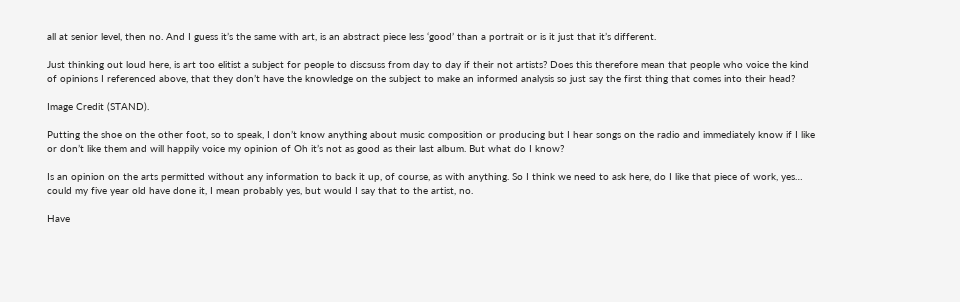all at senior level, then no. And I guess it’s the same with art, is an abstract piece less ‘good’ than a portrait or is it just that it’s different.

Just thinking out loud here, is art too elitist a subject for people to discsuss from day to day if their not artists? Does this therefore mean that people who voice the kind of opinions I referenced above, that they don’t have the knowledge on the subject to make an informed analysis so just say the first thing that comes into their head?

Image Credit (STAND).

Putting the shoe on the other foot, so to speak, I don’t know anything about music composition or producing but I hear songs on the radio and immediately know if I like or don’t like them and will happily voice my opinion of Oh it’s not as good as their last album. But what do I know?

Is an opinion on the arts permitted without any information to back it up, of course, as with anything. So I think we need to ask here, do I like that piece of work, yes… could my five year old have done it, I mean probably yes, but would I say that to the artist, no.

Have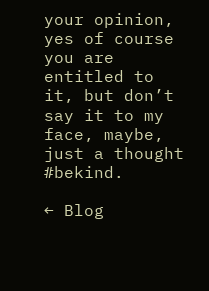your opinion, yes of course you are entitled to it, but don’t say it to my face, maybe, just a thought #bekind.

← Blog